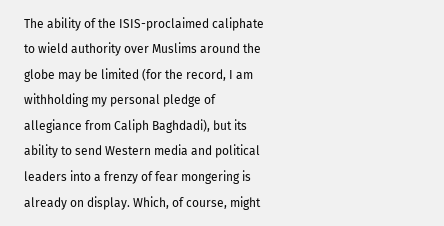The ability of the ISIS-proclaimed caliphate to wield authority over Muslims around the globe may be limited (for the record, I am withholding my personal pledge of allegiance from Caliph Baghdadi), but its ability to send Western media and political leaders into a frenzy of fear mongering is already on display. Which, of course, might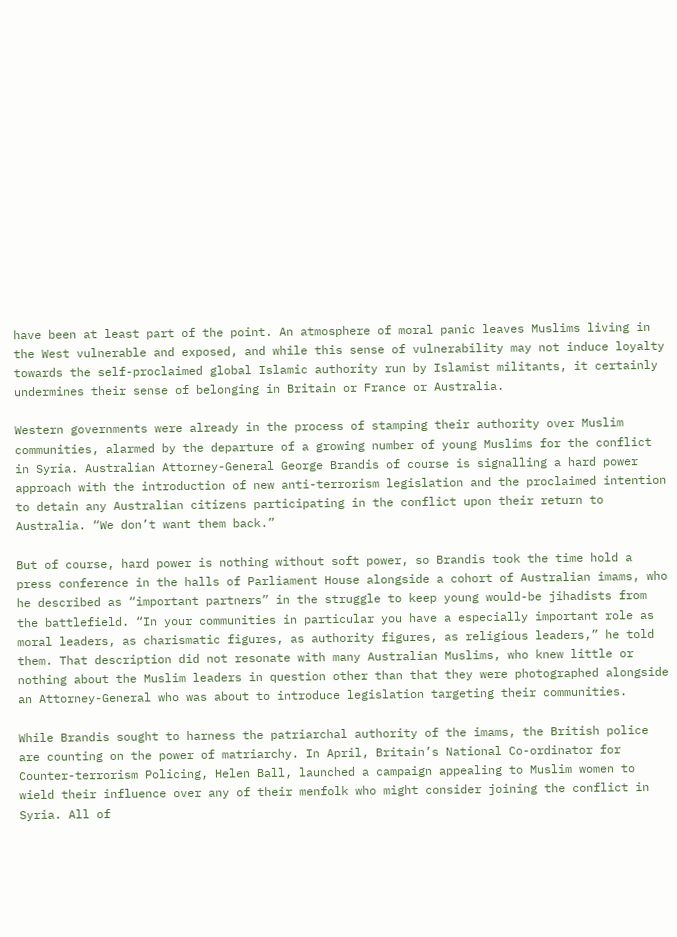have been at least part of the point. An atmosphere of moral panic leaves Muslims living in the West vulnerable and exposed, and while this sense of vulnerability may not induce loyalty towards the self-proclaimed global Islamic authority run by Islamist militants, it certainly undermines their sense of belonging in Britain or France or Australia.

Western governments were already in the process of stamping their authority over Muslim communities, alarmed by the departure of a growing number of young Muslims for the conflict in Syria. Australian Attorney-General George Brandis of course is signalling a hard power approach with the introduction of new anti-terrorism legislation and the proclaimed intention to detain any Australian citizens participating in the conflict upon their return to Australia. “We don’t want them back.”

But of course, hard power is nothing without soft power, so Brandis took the time hold a press conference in the halls of Parliament House alongside a cohort of Australian imams, who he described as “important partners” in the struggle to keep young would-be jihadists from the battlefield. “In your communities in particular you have a especially important role as moral leaders, as charismatic figures, as authority figures, as religious leaders,” he told them. That description did not resonate with many Australian Muslims, who knew little or nothing about the Muslim leaders in question other than that they were photographed alongside an Attorney-General who was about to introduce legislation targeting their communities.

While Brandis sought to harness the patriarchal authority of the imams, the British police are counting on the power of matriarchy. In April, Britain’s National Co-ordinator for Counter-terrorism Policing, Helen Ball, launched a campaign appealing to Muslim women to wield their influence over any of their menfolk who might consider joining the conflict in Syria. All of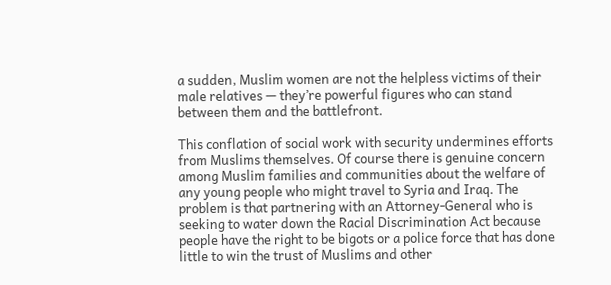a sudden, Muslim women are not the helpless victims of their male relatives — they’re powerful figures who can stand between them and the battlefront.

This conflation of social work with security undermines efforts from Muslims themselves. Of course there is genuine concern among Muslim families and communities about the welfare of any young people who might travel to Syria and Iraq. The problem is that partnering with an Attorney-General who is seeking to water down the Racial Discrimination Act because people have the right to be bigots or a police force that has done little to win the trust of Muslims and other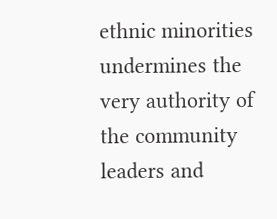ethnic minorities undermines the very authority of the community leaders and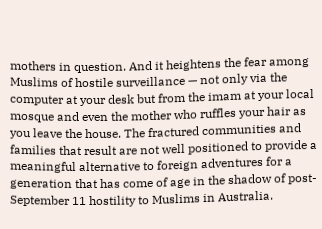mothers in question. And it heightens the fear among Muslims of hostile surveillance — not only via the computer at your desk but from the imam at your local mosque and even the mother who ruffles your hair as you leave the house. The fractured communities and families that result are not well positioned to provide a meaningful alternative to foreign adventures for a generation that has come of age in the shadow of post-September 11 hostility to Muslims in Australia.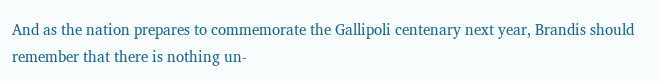And as the nation prepares to commemorate the Gallipoli centenary next year, Brandis should remember that there is nothing un-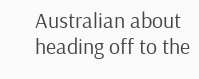Australian about heading off to the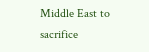Middle East to sacrifice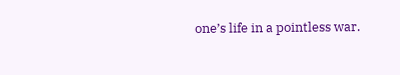one’s life in a pointless war.